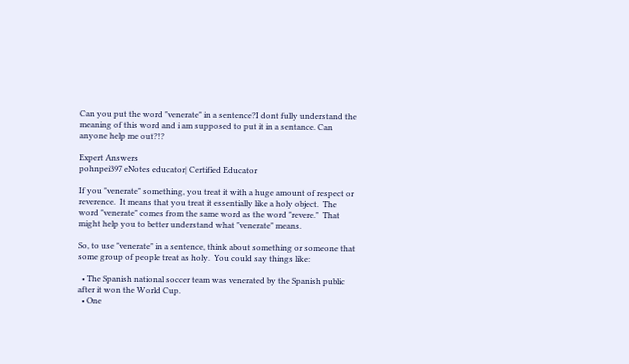Can you put the word "venerate" in a sentence?I dont fully understand the meaning of this word and i am supposed to put it in a sentance. Can anyone help me out?!?

Expert Answers
pohnpei397 eNotes educator| Certified Educator

If you "venerate" something, you treat it with a huge amount of respect or reverence.  It means that you treat it essentially like a holy object.  The word "venerate" comes from the same word as the word "revere."  That might help you to better understand what "venerate" means.

So, to use "venerate" in a sentence, think about something or someone that some group of people treat as holy.  You could say things like:

  • The Spanish national soccer team was venerated by the Spanish public after it won the World Cup.
  • One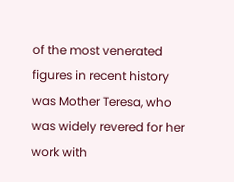of the most venerated figures in recent history was Mother Teresa, who was widely revered for her work with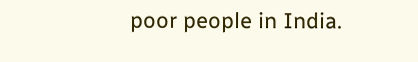poor people in India.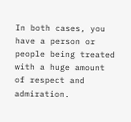In both cases, you have a person or people being treated with a huge amount of respect and admiration.